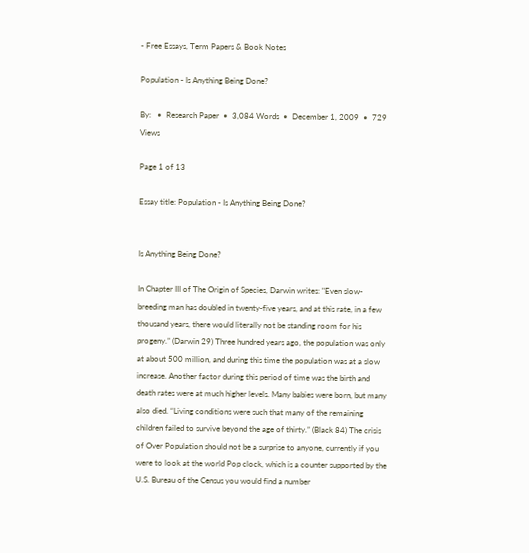- Free Essays, Term Papers & Book Notes

Population - Is Anything Being Done?

By:   •  Research Paper  •  3,084 Words  •  December 1, 2009  •  729 Views

Page 1 of 13

Essay title: Population - Is Anything Being Done?


Is Anything Being Done?

In Chapter III of The Origin of Species, Darwin writes: "Even slow-breeding man has doubled in twenty-five years, and at this rate, in a few thousand years, there would literally not be standing room for his progeny.” (Darwin 29) Three hundred years ago, the population was only at about 500 million, and during this time the population was at a slow increase. Another factor during this period of time was the birth and death rates were at much higher levels. Many babies were born, but many also died. “Living conditions were such that many of the remaining children failed to survive beyond the age of thirty.” (Black 84) The crisis of Over Population should not be a surprise to anyone, currently if you were to look at the world Pop clock, which is a counter supported by the U.S. Bureau of the Census you would find a number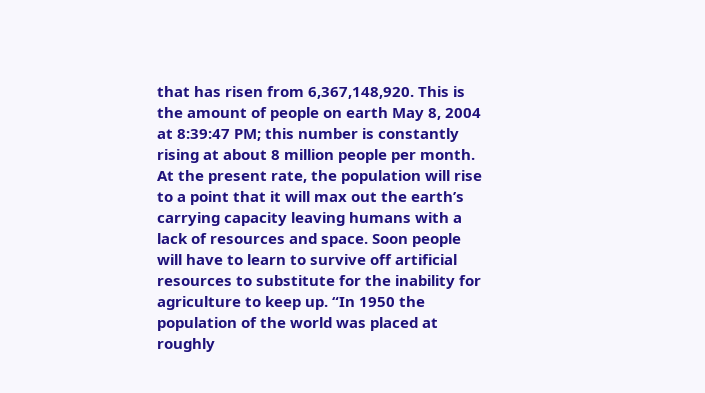that has risen from 6,367,148,920. This is the amount of people on earth May 8, 2004 at 8:39:47 PM; this number is constantly rising at about 8 million people per month. At the present rate, the population will rise to a point that it will max out the earth’s carrying capacity leaving humans with a lack of resources and space. Soon people will have to learn to survive off artificial resources to substitute for the inability for agriculture to keep up. “In 1950 the population of the world was placed at roughly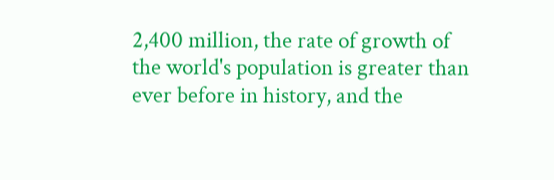2,400 million, the rate of growth of the world's population is greater than ever before in history, and the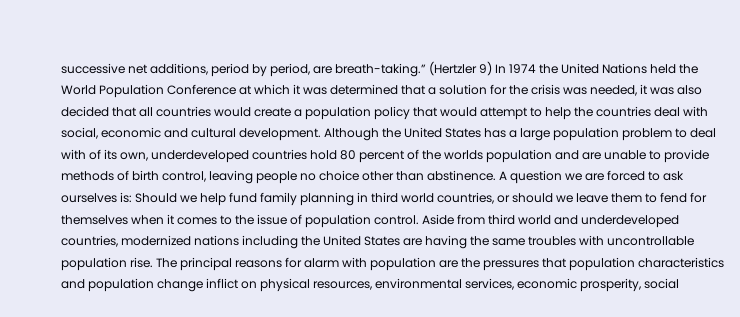successive net additions, period by period, are breath-taking.” (Hertzler 9) In 1974 the United Nations held the World Population Conference at which it was determined that a solution for the crisis was needed, it was also decided that all countries would create a population policy that would attempt to help the countries deal with social, economic and cultural development. Although the United States has a large population problem to deal with of its own, underdeveloped countries hold 80 percent of the worlds population and are unable to provide methods of birth control, leaving people no choice other than abstinence. A question we are forced to ask ourselves is: Should we help fund family planning in third world countries, or should we leave them to fend for themselves when it comes to the issue of population control. Aside from third world and underdeveloped countries, modernized nations including the United States are having the same troubles with uncontrollable population rise. The principal reasons for alarm with population are the pressures that population characteristics and population change inflict on physical resources, environmental services, economic prosperity, social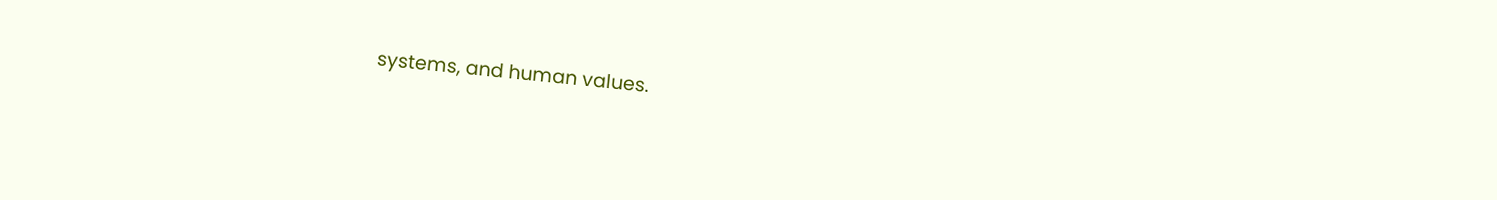systems, and human values.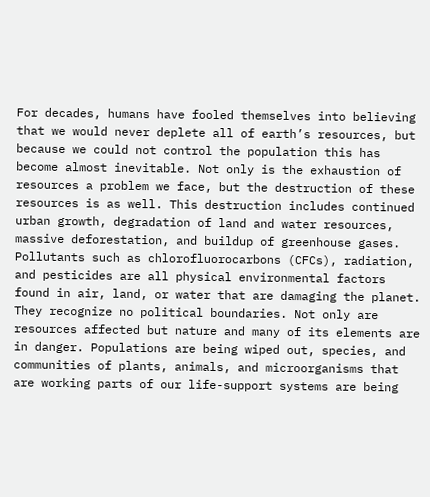For decades, humans have fooled themselves into believing that we would never deplete all of earth’s resources, but because we could not control the population this has become almost inevitable. Not only is the exhaustion of resources a problem we face, but the destruction of these resources is as well. This destruction includes continued urban growth, degradation of land and water resources, massive deforestation, and buildup of greenhouse gases. Pollutants such as chlorofluorocarbons (CFCs), radiation, and pesticides are all physical environmental factors found in air, land, or water that are damaging the planet. They recognize no political boundaries. Not only are resources affected but nature and many of its elements are in danger. Populations are being wiped out, species, and communities of plants, animals, and microorganisms that are working parts of our life-support systems are being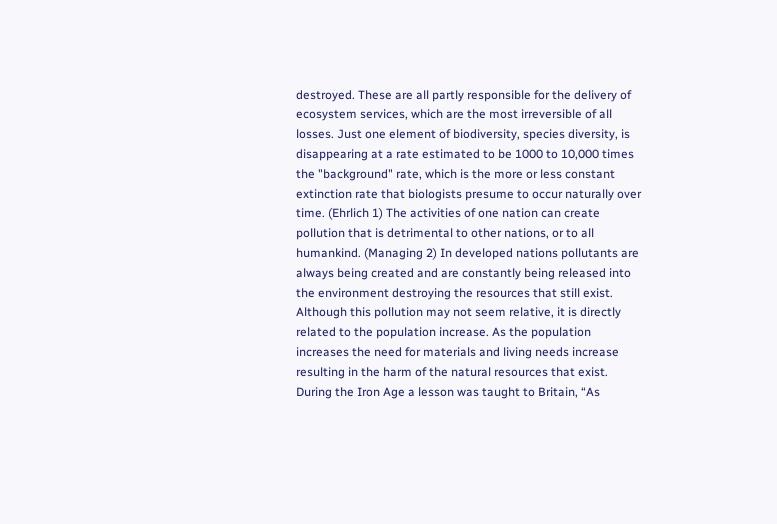destroyed. These are all partly responsible for the delivery of ecosystem services, which are the most irreversible of all losses. Just one element of biodiversity, species diversity, is disappearing at a rate estimated to be 1000 to 10,000 times the "background" rate, which is the more or less constant extinction rate that biologists presume to occur naturally over time. (Ehrlich 1) The activities of one nation can create pollution that is detrimental to other nations, or to all humankind. (Managing 2) In developed nations pollutants are always being created and are constantly being released into the environment destroying the resources that still exist. Although this pollution may not seem relative, it is directly related to the population increase. As the population increases the need for materials and living needs increase resulting in the harm of the natural resources that exist. During the Iron Age a lesson was taught to Britain, “As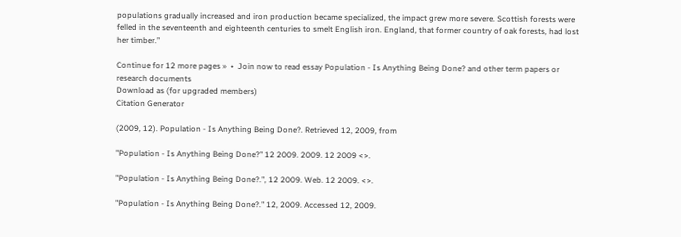populations gradually increased and iron production became specialized, the impact grew more severe. Scottish forests were felled in the seventeenth and eighteenth centuries to smelt English iron. England, that former country of oak forests, had lost her timber.”

Continue for 12 more pages »  •  Join now to read essay Population - Is Anything Being Done? and other term papers or research documents
Download as (for upgraded members)
Citation Generator

(2009, 12). Population - Is Anything Being Done?. Retrieved 12, 2009, from

"Population - Is Anything Being Done?" 12 2009. 2009. 12 2009 <>.

"Population - Is Anything Being Done?.", 12 2009. Web. 12 2009. <>.

"Population - Is Anything Being Done?." 12, 2009. Accessed 12, 2009.